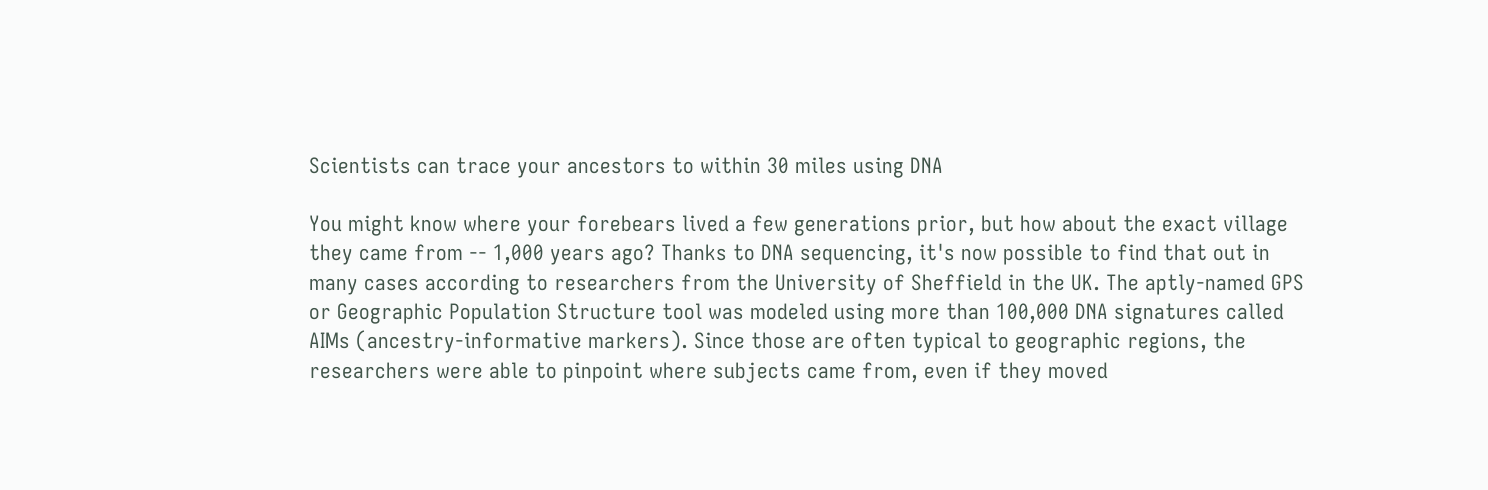Scientists can trace your ancestors to within 30 miles using DNA

You might know where your forebears lived a few generations prior, but how about the exact village they came from -- 1,000 years ago? Thanks to DNA sequencing, it's now possible to find that out in many cases according to researchers from the University of Sheffield in the UK. The aptly-named GPS or Geographic Population Structure tool was modeled using more than 100,000 DNA signatures called AIMs (ancestry-informative markers). Since those are often typical to geographic regions, the researchers were able to pinpoint where subjects came from, even if they moved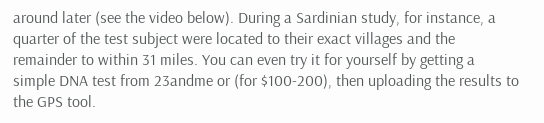around later (see the video below). During a Sardinian study, for instance, a quarter of the test subject were located to their exact villages and the remainder to within 31 miles. You can even try it for yourself by getting a simple DNA test from 23andme or (for $100-200), then uploading the results to the GPS tool.